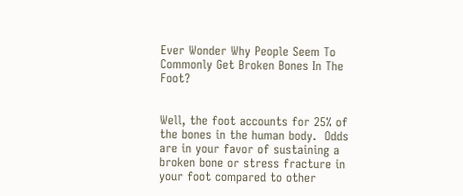Ever Wonder Why People Seem To Commonly Get Broken Bones In The Foot?


Well, the foot accounts for 25% of the bones in the human body.  Odds are in your favor of sustaining a broken bone or stress fracture in your foot compared to other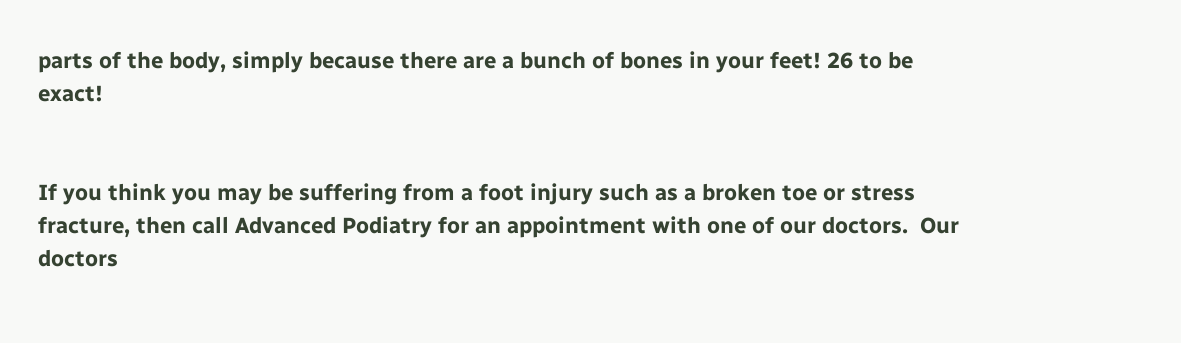parts of the body, simply because there are a bunch of bones in your feet! 26 to be exact!


If you think you may be suffering from a foot injury such as a broken toe or stress fracture, then call Advanced Podiatry for an appointment with one of our doctors.  Our doctors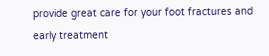provide great care for your foot fractures and early treatment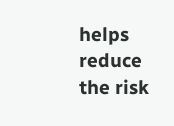helps reduce the risk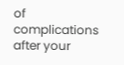of complications after your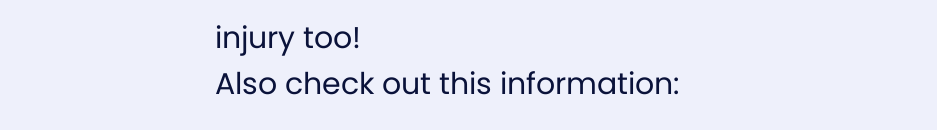injury too!
Also check out this information: